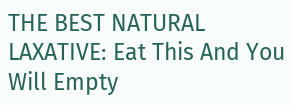THE BEST NATURAL LAXATIVE: Eat This And You Will Empty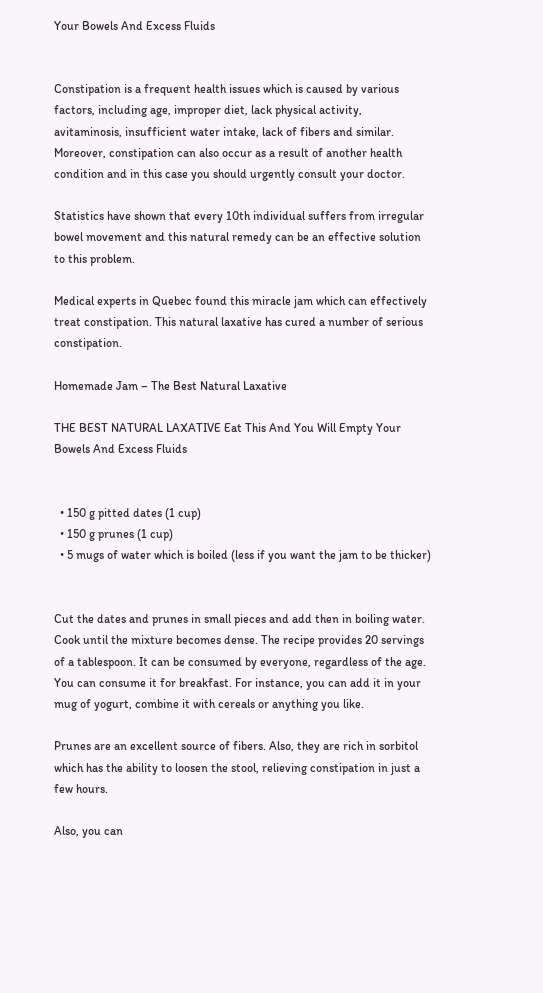Your Bowels And Excess Fluids


Constipation is a frequent health issues which is caused by various factors, including age, improper diet, lack physical activity, avitaminosis, insufficient water intake, lack of fibers and similar. Moreover, constipation can also occur as a result of another health condition and in this case you should urgently consult your doctor.

Statistics have shown that every 10th individual suffers from irregular bowel movement and this natural remedy can be an effective solution to this problem.

Medical experts in Quebec found this miracle jam which can effectively treat constipation. This natural laxative has cured a number of serious constipation.

Homemade Jam – The Best Natural Laxative

THE BEST NATURAL LAXATIVE Eat This And You Will Empty Your Bowels And Excess Fluids


  • 150 g pitted dates (1 cup)
  • 150 g prunes (1 cup)
  • 5 mugs of water which is boiled (less if you want the jam to be thicker)


Cut the dates and prunes in small pieces and add then in boiling water. Cook until the mixture becomes dense. The recipe provides 20 servings of a tablespoon. It can be consumed by everyone, regardless of the age. You can consume it for breakfast. For instance, you can add it in your mug of yogurt, combine it with cereals or anything you like.

Prunes are an excellent source of fibers. Also, they are rich in sorbitol which has the ability to loosen the stool, relieving constipation in just a few hours.

Also, you can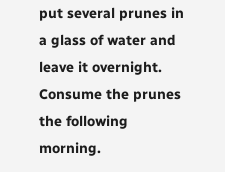put several prunes in a glass of water and leave it overnight. Consume the prunes the following morning.